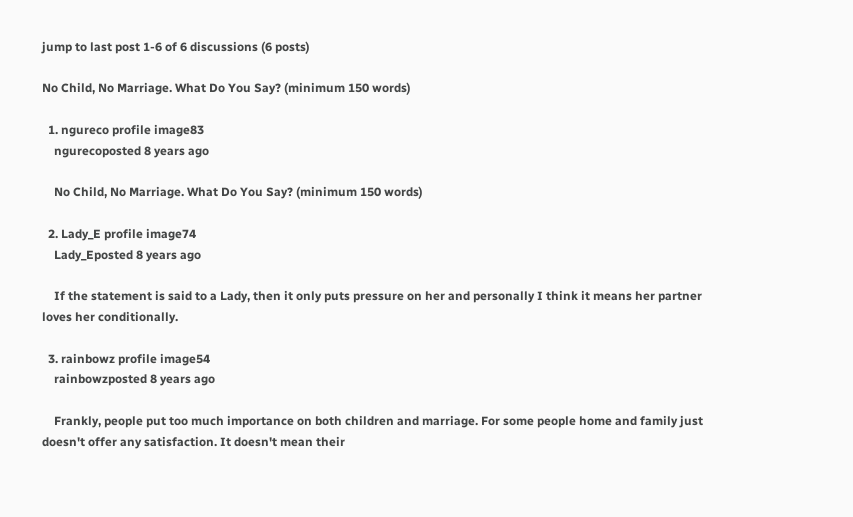jump to last post 1-6 of 6 discussions (6 posts)

No Child, No Marriage. What Do You Say? (minimum 150 words)

  1. ngureco profile image83
    ngurecoposted 8 years ago

    No Child, No Marriage. What Do You Say? (minimum 150 words)

  2. Lady_E profile image74
    Lady_Eposted 8 years ago

    If the statement is said to a Lady, then it only puts pressure on her and personally I think it means her partner loves her conditionally.

  3. rainbowz profile image54
    rainbowzposted 8 years ago

    Frankly, people put too much importance on both children and marriage. For some people home and family just doesn't offer any satisfaction. It doesn't mean their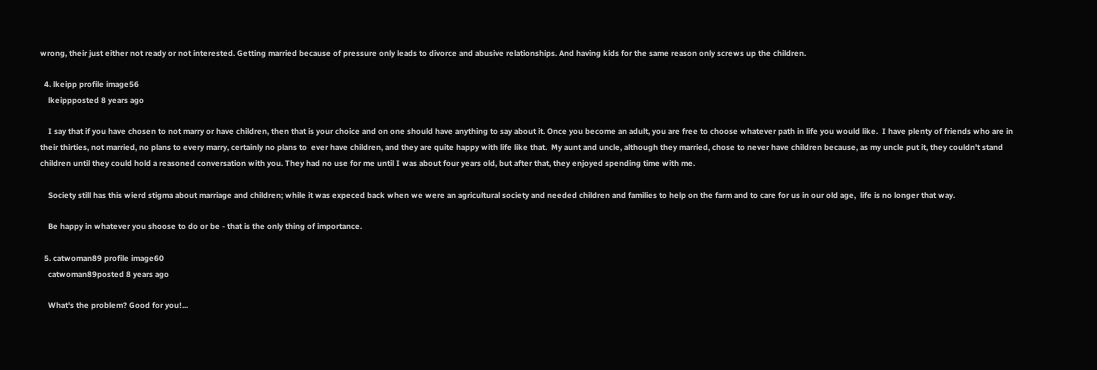wrong, their just either not ready or not interested. Getting married because of pressure only leads to divorce and abusive relationships. And having kids for the same reason only screws up the children.

  4. lkeipp profile image56
    lkeippposted 8 years ago

    I say that if you have chosen to not marry or have children, then that is your choice and on one should have anything to say about it. Once you become an adult, you are free to choose whatever path in life you would like.  I have plenty of friends who are in their thirties, not married, no plans to every marry, certainly no plans to  ever have children, and they are quite happy with life like that.  My aunt and uncle, although they married, chose to never have children because, as my uncle put it, they couldn't stand children until they could hold a reasoned conversation with you. They had no use for me until I was about four years old, but after that, they enjoyed spending time with me.

    Society still has this wierd stigma about marriage and children; while it was expeced back when we were an agricultural society and needed children and families to help on the farm and to care for us in our old age,  life is no longer that way.

    Be happy in whatever you shoose to do or be - that is the only thing of importance.

  5. catwoman89 profile image60
    catwoman89posted 8 years ago

    What's the problem? Good for you!...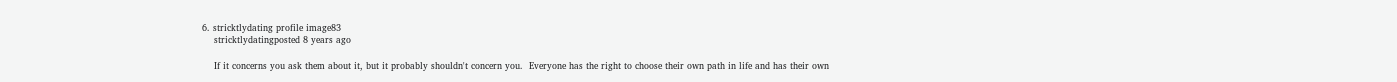6. stricktlydating profile image83
    stricktlydatingposted 8 years ago

    If it concerns you ask them about it, but it probably shouldn't concern you.  Everyone has the right to choose their own path in life and has their own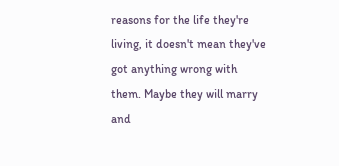reasons for the life they're living, it doesn't mean they've got anything wrong with them. Maybe they will marry and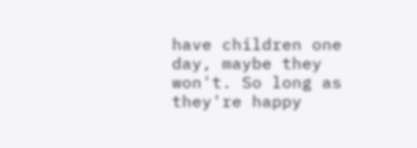have children one day, maybe they won't. So long as they're happy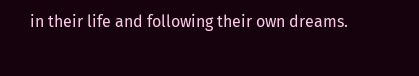in their life and following their own dreams.